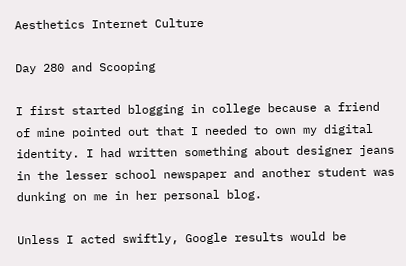Aesthetics Internet Culture

Day 280 and Scooping

I first started blogging in college because a friend of mine pointed out that I needed to own my digital identity. I had written something about designer jeans in the lesser school newspaper and another student was dunking on me in her personal blog.

Unless I acted swiftly, Google results would be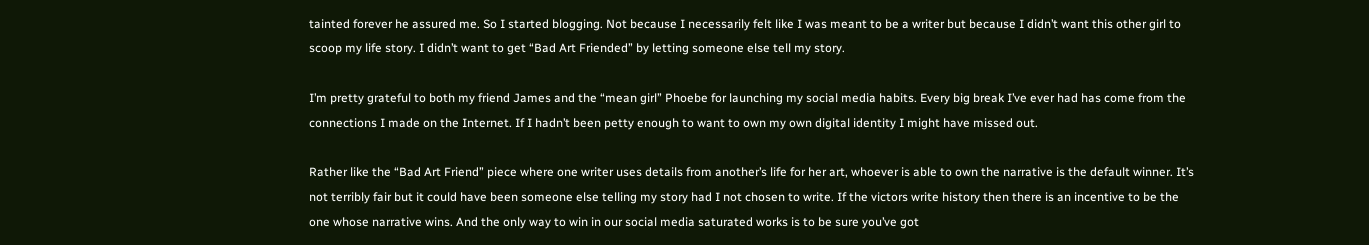tainted forever he assured me. So I started blogging. Not because I necessarily felt like I was meant to be a writer but because I didn’t want this other girl to scoop my life story. I didn’t want to get “Bad Art Friended” by letting someone else tell my story.

I’m pretty grateful to both my friend James and the “mean girl” Phoebe for launching my social media habits. Every big break I’ve ever had has come from the connections I made on the Internet. If I hadn’t been petty enough to want to own my own digital identity I might have missed out.

Rather like the “Bad Art Friend” piece where one writer uses details from another’s life for her art, whoever is able to own the narrative is the default winner. It’s not terribly fair but it could have been someone else telling my story had I not chosen to write. If the victors write history then there is an incentive to be the one whose narrative wins. And the only way to win in our social media saturated works is to be sure you’ve got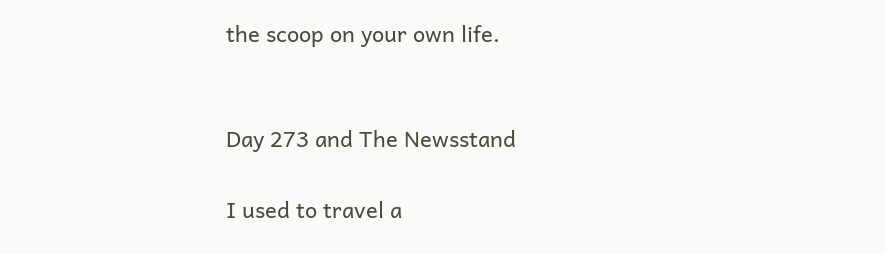the scoop on your own life.


Day 273 and The Newsstand

I used to travel a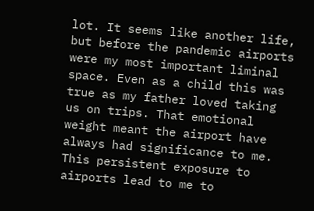lot. It seems like another life, but before the pandemic airports were my most important liminal space. Even as a child this was true as my father loved taking us on trips. That emotional weight meant the airport have always had significance to me. This persistent exposure to airports lead to me to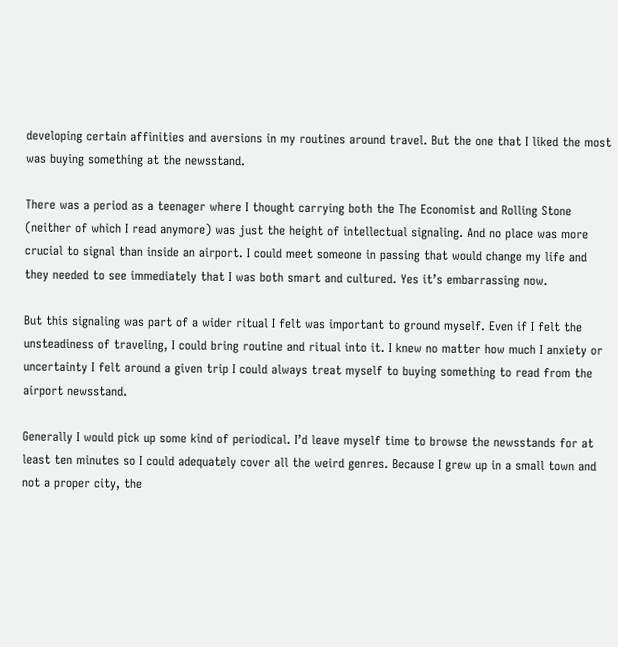developing certain affinities and aversions in my routines around travel. But the one that I liked the most was buying something at the newsstand.

There was a period as a teenager where I thought carrying both the The Economist and Rolling Stone (neither of which I read anymore) was just the height of intellectual signaling. And no place was more crucial to signal than inside an airport. I could meet someone in passing that would change my life and they needed to see immediately that I was both smart and cultured. Yes it’s embarrassing now.

But this signaling was part of a wider ritual I felt was important to ground myself. Even if I felt the unsteadiness of traveling, I could bring routine and ritual into it. I knew no matter how much I anxiety or uncertainty I felt around a given trip I could always treat myself to buying something to read from the airport newsstand.

Generally I would pick up some kind of periodical. I’d leave myself time to browse the newsstands for at least ten minutes so I could adequately cover all the weird genres. Because I grew up in a small town and not a proper city, the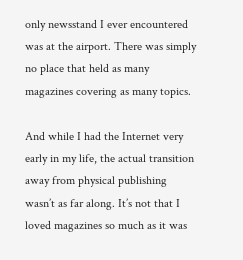only newsstand I ever encountered was at the airport. There was simply no place that held as many magazines covering as many topics.

And while I had the Internet very early in my life, the actual transition away from physical publishing wasn’t as far along. It’s not that I loved magazines so much as it was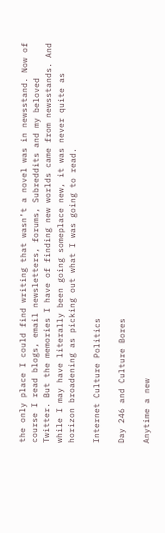the only place I could find writing that wasn’t a novel was in newsstand. Now of course I read blogs, email newsletters, forums, Subreddits and my beloved Twitter. But the memories I have of finding new worlds came from newsstands. And while I may have literally been going someplace new, it was never quite as horizon broadening as picking out what I was going to read.

Internet Culture Politics

Day 246 and Culture Bores

Anytime a new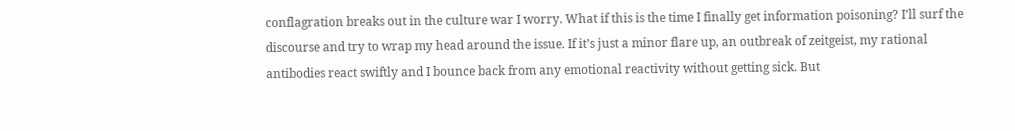conflagration breaks out in the culture war I worry. What if this is the time I finally get information poisoning? I’ll surf the discourse and try to wrap my head around the issue. If it’s just a minor flare up, an outbreak of zeitgeist, my rational antibodies react swiftly and I bounce back from any emotional reactivity without getting sick. But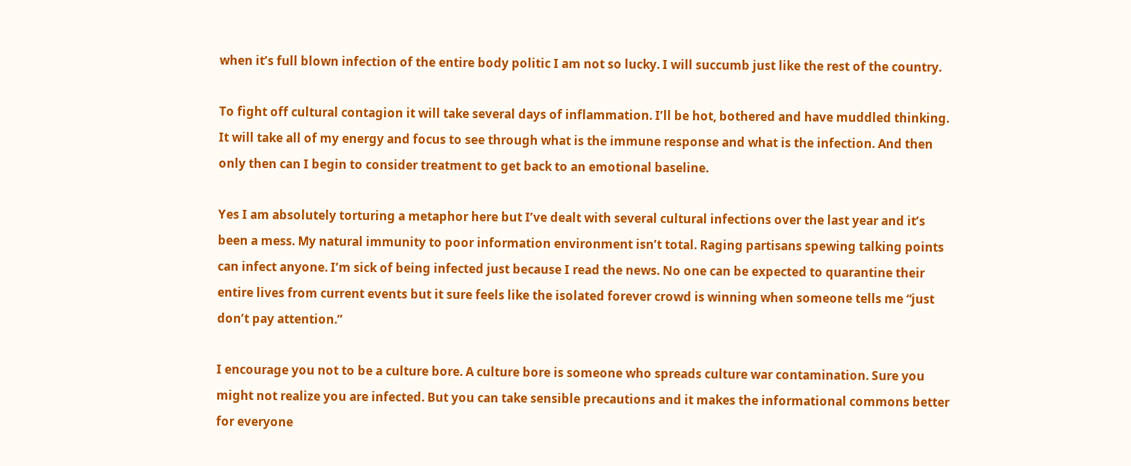when it’s full blown infection of the entire body politic I am not so lucky. I will succumb just like the rest of the country.

To fight off cultural contagion it will take several days of inflammation. I’ll be hot, bothered and have muddled thinking. It will take all of my energy and focus to see through what is the immune response and what is the infection. And then only then can I begin to consider treatment to get back to an emotional baseline.

Yes I am absolutely torturing a metaphor here but I’ve dealt with several cultural infections over the last year and it’s been a mess. My natural immunity to poor information environment isn’t total. Raging partisans spewing talking points can infect anyone. I’m sick of being infected just because I read the news. No one can be expected to quarantine their entire lives from current events but it sure feels like the isolated forever crowd is winning when someone tells me “just don’t pay attention.”

I encourage you not to be a culture bore. A culture bore is someone who spreads culture war contamination. Sure you might not realize you are infected. But you can take sensible precautions and it makes the informational commons better for everyone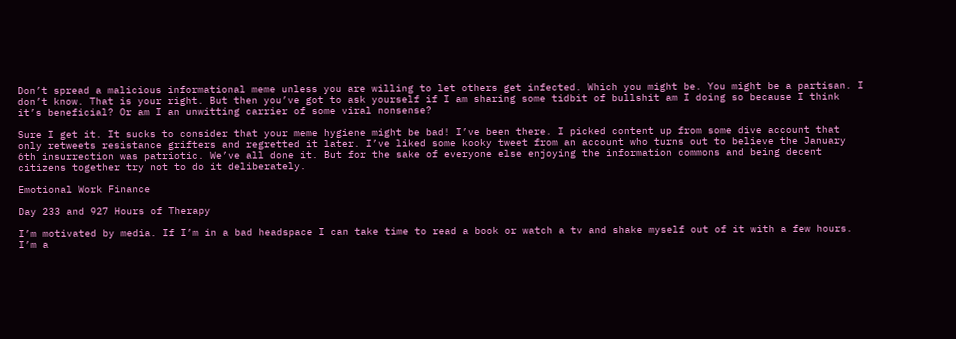Don’t spread a malicious informational meme unless you are willing to let others get infected. Which you might be. You might be a partisan. I don’t know. That is your right. But then you’ve got to ask yourself if I am sharing some tidbit of bullshit am I doing so because I think it’s beneficial? Or am I an unwitting carrier of some viral nonsense?

Sure I get it. It sucks to consider that your meme hygiene might be bad! I’ve been there. I picked content up from some dive account that only retweets resistance grifters and regretted it later. I’ve liked some kooky tweet from an account who turns out to believe the January 6th insurrection was patriotic. We’ve all done it. But for the sake of everyone else enjoying the information commons and being decent citizens together try not to do it deliberately.

Emotional Work Finance

Day 233 and 927 Hours of Therapy

I’m motivated by media. If I’m in a bad headspace I can take time to read a book or watch a tv and shake myself out of it with a few hours. I’m a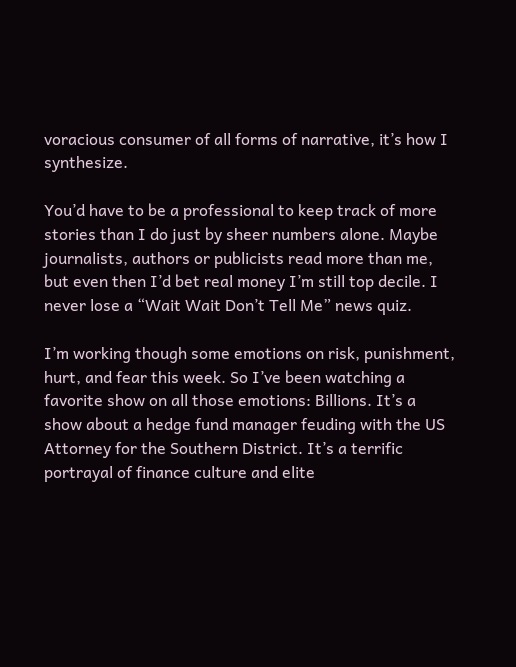voracious consumer of all forms of narrative, it’s how I synthesize.

You’d have to be a professional to keep track of more stories than I do just by sheer numbers alone. Maybe journalists, authors or publicists read more than me, but even then I’d bet real money I’m still top decile. I never lose a “Wait Wait Don’t Tell Me” news quiz.

I’m working though some emotions on risk, punishment, hurt, and fear this week. So I’ve been watching a favorite show on all those emotions: Billions. It’s a show about a hedge fund manager feuding with the US Attorney for the Southern District. It’s a terrific portrayal of finance culture and elite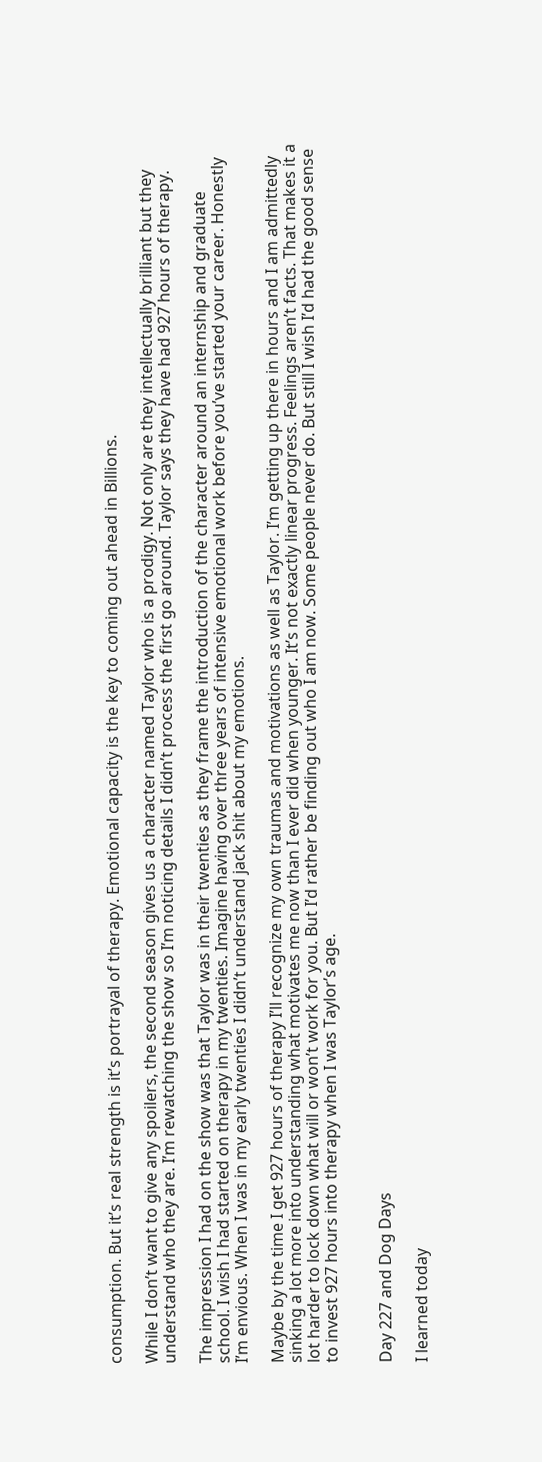consumption. But it’s real strength is it’s portrayal of therapy. Emotional capacity is the key to coming out ahead in Billions.

While I don’t want to give any spoilers, the second season gives us a character named Taylor who is a prodigy. Not only are they intellectually brilliant but they understand who they are. I’m rewatching the show so I’m noticing details I didn’t process the first go around. Taylor says they have had 927 hours of therapy.

The impression I had on the show was that Taylor was in their twenties as they frame the introduction of the character around an internship and graduate school. I wish I had started on therapy in my twenties. Imagine having over three years of intensive emotional work before you’ve started your career. Honestly I’m envious. When I was in my early twenties I didn’t understand jack shit about my emotions.

Maybe by the time I get 927 hours of therapy I’ll recognize my own traumas and motivations as well as Taylor. I’m getting up there in hours and I am admittedly sinking a lot more into understanding what motivates me now than I ever did when younger. It’s not exactly linear progress. Feelings aren’t facts. That makes it a lot harder to lock down what will or won’t work for you. But I’d rather be finding out who I am now. Some people never do. But still I wish I’d had the good sense to invest 927 hours into therapy when I was Taylor’s age.


Day 227 and Dog Days

I learned today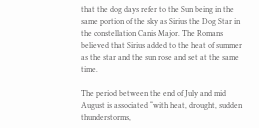that the dog days refer to the Sun being in the same portion of the sky as Sirius the Dog Star in the constellation Canis Major. The Romans believed that Sirius added to the heat of summer as the star and the sun rose and set at the same time.

The period between the end of July and mid August is associated “with heat, drought, sudden thunderstorms,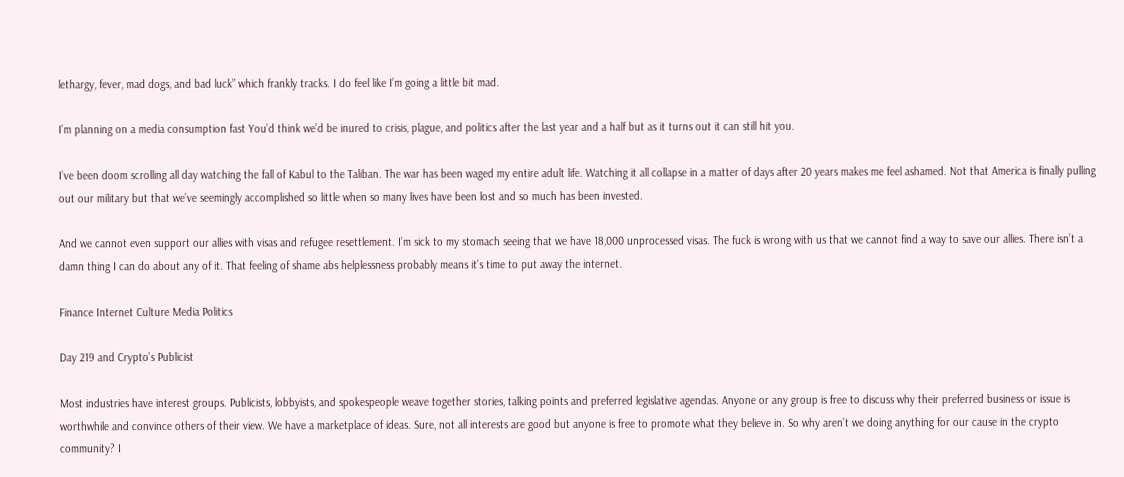lethargy, fever, mad dogs, and bad luck” which frankly tracks. I do feel like I’m going a little bit mad.

I’m planning on a media consumption fast You’d think we’d be inured to crisis, plague, and politics after the last year and a half but as it turns out it can still hit you.

I’ve been doom scrolling all day watching the fall of Kabul to the Taliban. The war has been waged my entire adult life. Watching it all collapse in a matter of days after 20 years makes me feel ashamed. Not that America is finally pulling out our military but that we’ve seemingly accomplished so little when so many lives have been lost and so much has been invested.

And we cannot even support our allies with visas and refugee resettlement. I’m sick to my stomach seeing that we have 18,000 unprocessed visas. The fuck is wrong with us that we cannot find a way to save our allies. There isn’t a damn thing I can do about any of it. That feeling of shame abs helplessness probably means it’s time to put away the internet.

Finance Internet Culture Media Politics

Day 219 and Crypto’s Publicist

Most industries have interest groups. Publicists, lobbyists, and spokespeople weave together stories, talking points and preferred legislative agendas. Anyone or any group is free to discuss why their preferred business or issue is worthwhile and convince others of their view. We have a marketplace of ideas. Sure, not all interests are good but anyone is free to promote what they believe in. So why aren’t we doing anything for our cause in the crypto community? I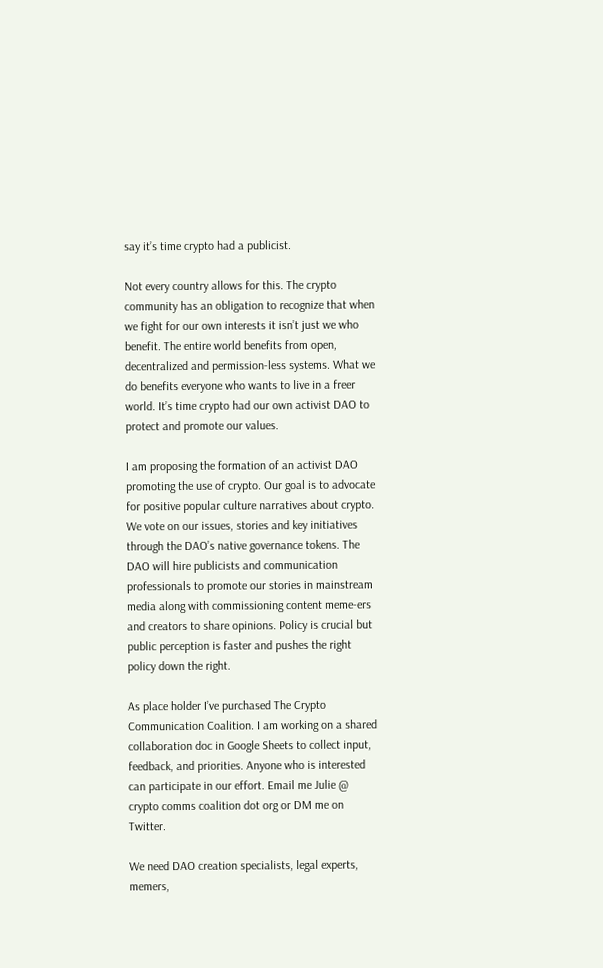say it’s time crypto had a publicist.

Not every country allows for this. The crypto community has an obligation to recognize that when we fight for our own interests it isn’t just we who benefit. The entire world benefits from open, decentralized and permission-less systems. What we do benefits everyone who wants to live in a freer world. It’s time crypto had our own activist DAO to protect and promote our values.

I am proposing the formation of an activist DAO promoting the use of crypto. Our goal is to advocate for positive popular culture narratives about crypto. We vote on our issues, stories and key initiatives through the DAO’s native governance tokens. The DAO will hire publicists and communication professionals to promote our stories in mainstream media along with commissioning content meme-ers and creators to share opinions. Policy is crucial but public perception is faster and pushes the right policy down the right.

As place holder I’ve purchased The Crypto Communication Coalition. I am working on a shared collaboration doc in Google Sheets to collect input, feedback, and priorities. Anyone who is interested can participate in our effort. Email me Julie @ crypto comms coalition dot org or DM me on Twitter.

We need DAO creation specialists, legal experts, memers,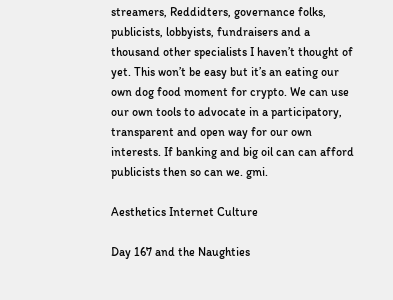streamers, Reddidters, governance folks, publicists, lobbyists, fundraisers and a thousand other specialists I haven’t thought of yet. This won’t be easy but it’s an eating our own dog food moment for crypto. We can use our own tools to advocate in a participatory, transparent and open way for our own interests. If banking and big oil can can afford publicists then so can we. gmi.

Aesthetics Internet Culture

Day 167 and the Naughties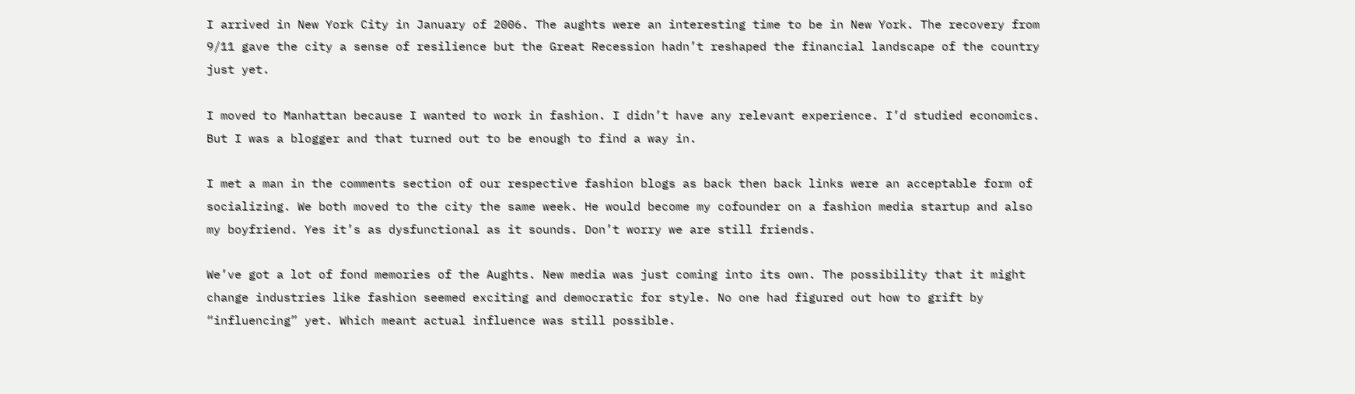I arrived in New York City in January of 2006. The aughts were an interesting time to be in New York. The recovery from 9/11 gave the city a sense of resilience but the Great Recession hadn’t reshaped the financial landscape of the country just yet.

I moved to Manhattan because I wanted to work in fashion. I didn’t have any relevant experience. I’d studied economics. But I was a blogger and that turned out to be enough to find a way in.

I met a man in the comments section of our respective fashion blogs as back then back links were an acceptable form of socializing. We both moved to the city the same week. He would become my cofounder on a fashion media startup and also my boyfriend. Yes it’s as dysfunctional as it sounds. Don’t worry we are still friends.

We’ve got a lot of fond memories of the Aughts. New media was just coming into its own. The possibility that it might change industries like fashion seemed exciting and democratic for style. No one had figured out how to grift by “influencing” yet. Which meant actual influence was still possible.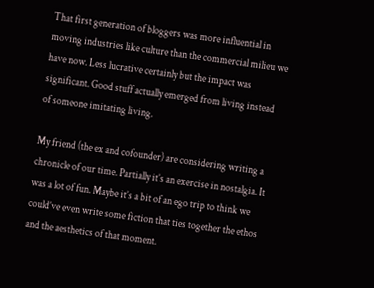That first generation of bloggers was more influential in moving industries like culture than the commercial milieu we have now. Less lucrative certainly but the impact was significant. Good stuff actually emerged from living instead of someone imitating living.

My friend (the ex and cofounder) are considering writing a chronicle of our time. Partially it’s an exercise in nostalgia. It was a lot of fun. Maybe it’s a bit of an ego trip to think we could’ve even write some fiction that ties together the ethos and the aesthetics of that moment.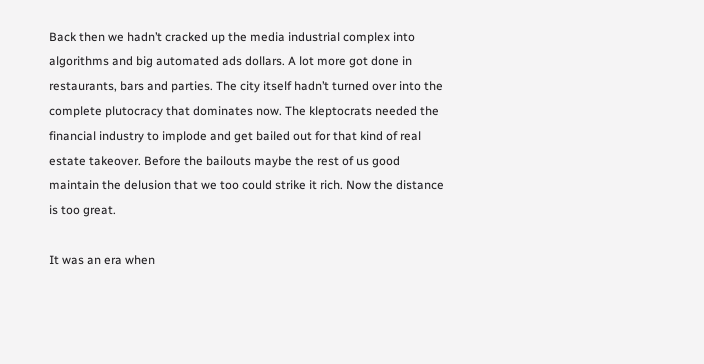Back then we hadn’t cracked up the media industrial complex into algorithms and big automated ads dollars. A lot more got done in restaurants, bars and parties. The city itself hadn’t turned over into the complete plutocracy that dominates now. The kleptocrats needed the financial industry to implode and get bailed out for that kind of real estate takeover. Before the bailouts maybe the rest of us good maintain the delusion that we too could strike it rich. Now the distance is too great.

It was an era when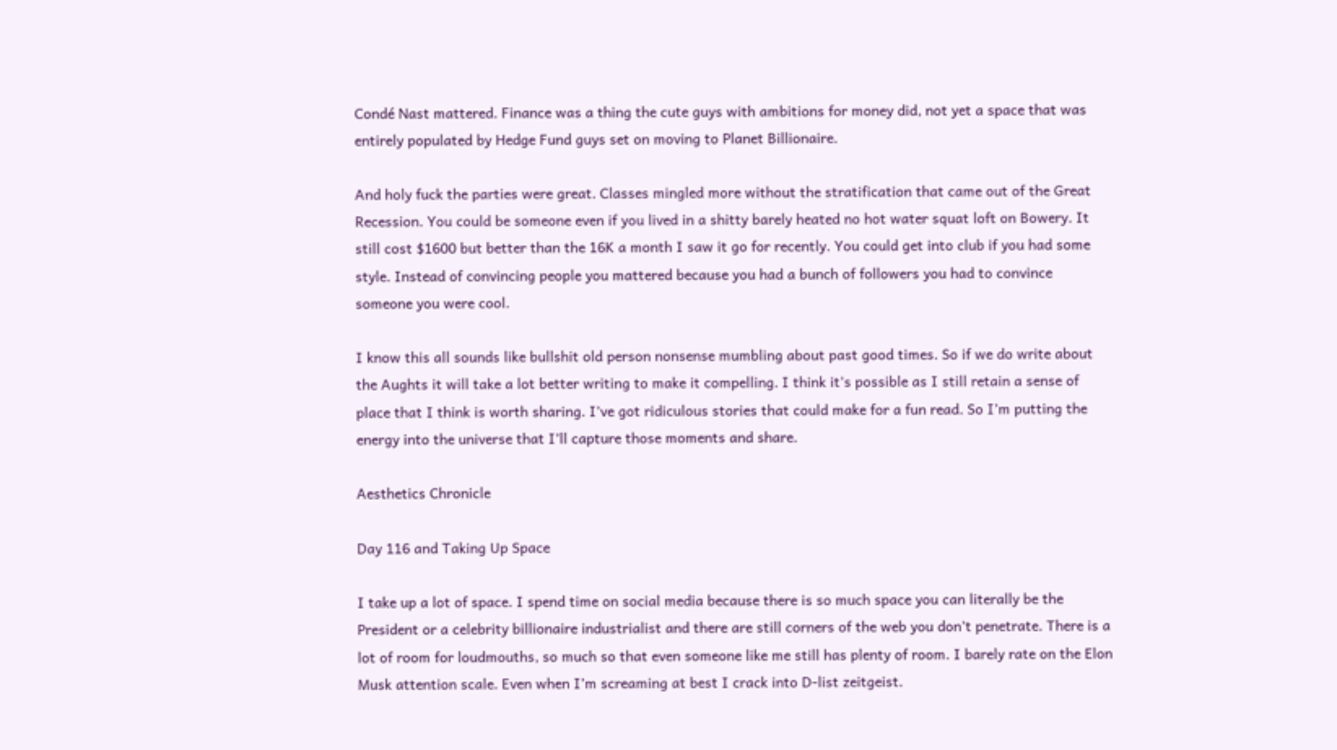Condé Nast mattered. Finance was a thing the cute guys with ambitions for money did, not yet a space that was entirely populated by Hedge Fund guys set on moving to Planet Billionaire.

And holy fuck the parties were great. Classes mingled more without the stratification that came out of the Great Recession. You could be someone even if you lived in a shitty barely heated no hot water squat loft on Bowery. It still cost $1600 but better than the 16K a month I saw it go for recently. You could get into club if you had some style. Instead of convincing people you mattered because you had a bunch of followers you had to convince someone you were cool.

I know this all sounds like bullshit old person nonsense mumbling about past good times. So if we do write about the Aughts it will take a lot better writing to make it compelling. I think it’s possible as I still retain a sense of place that I think is worth sharing. I’ve got ridiculous stories that could make for a fun read. So I’m putting the energy into the universe that I’ll capture those moments and share.

Aesthetics Chronicle

Day 116 and Taking Up Space

I take up a lot of space. I spend time on social media because there is so much space you can literally be the President or a celebrity billionaire industrialist and there are still corners of the web you don’t penetrate. There is a lot of room for loudmouths, so much so that even someone like me still has plenty of room. I barely rate on the Elon Musk attention scale. Even when I’m screaming at best I crack into D-list zeitgeist.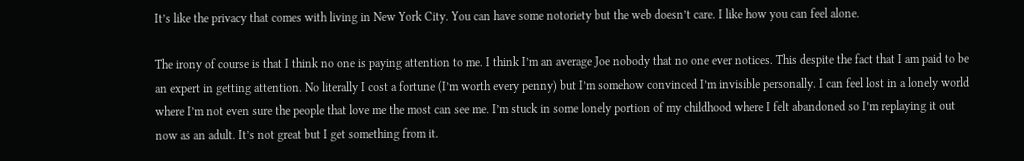It’s like the privacy that comes with living in New York City. You can have some notoriety but the web doesn’t care. I like how you can feel alone.

The irony of course is that I think no one is paying attention to me. I think I’m an average Joe nobody that no one ever notices. This despite the fact that I am paid to be an expert in getting attention. No literally I cost a fortune (I’m worth every penny) but I’m somehow convinced I’m invisible personally. I can feel lost in a lonely world where I’m not even sure the people that love me the most can see me. I’m stuck in some lonely portion of my childhood where I felt abandoned so I’m replaying it out now as an adult. It’s not great but I get something from it.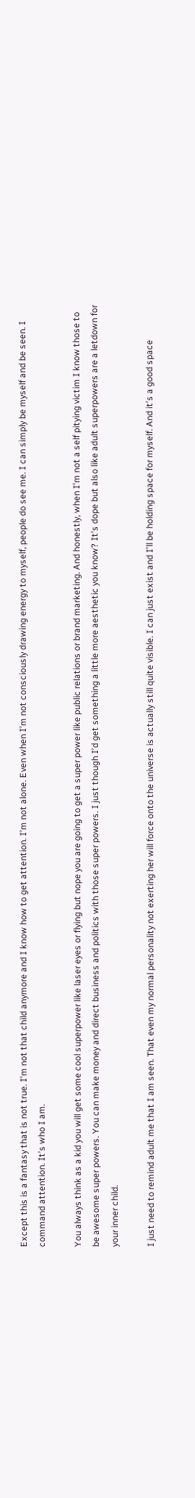Except this is a fantasy that is not true. I’m not that child anymore and I know how to get attention. I’m not alone. Even when I’m not consciously drawing energy to myself, people do see me. I can simply be myself and be seen. I command attention. It’s who I am.

You always think as a kid you will get some cool superpower like laser eyes or flying but nope you are going to get a super power like public relations or brand marketing. And honestly, when I’m not a self pitying victim I know those to be awesome super powers. You can make money and direct business and politics with those super powers. I just though I’d get something a little more aesthetic you know? It’s dope but also like adult superpowers are a letdown for your inner child.

I just need to remind adult me that I am seen. That even my normal personality not exerting her will force onto the universe is actually still quite visible. I can just exist and I’ll be holding space for myself. And it’s a good space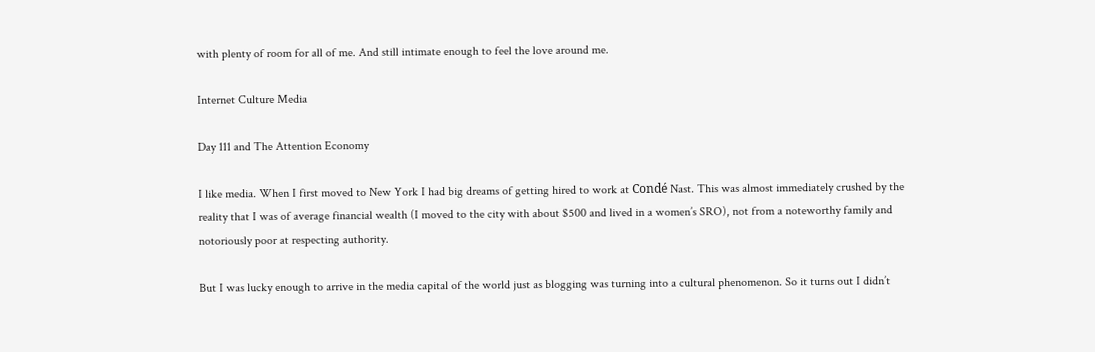with plenty of room for all of me. And still intimate enough to feel the love around me.

Internet Culture Media

Day 111 and The Attention Economy

I like media. When I first moved to New York I had big dreams of getting hired to work at Condé Nast. This was almost immediately crushed by the reality that I was of average financial wealth (I moved to the city with about $500 and lived in a women’s SRO), not from a noteworthy family and notoriously poor at respecting authority.

But I was lucky enough to arrive in the media capital of the world just as blogging was turning into a cultural phenomenon. So it turns out I didn’t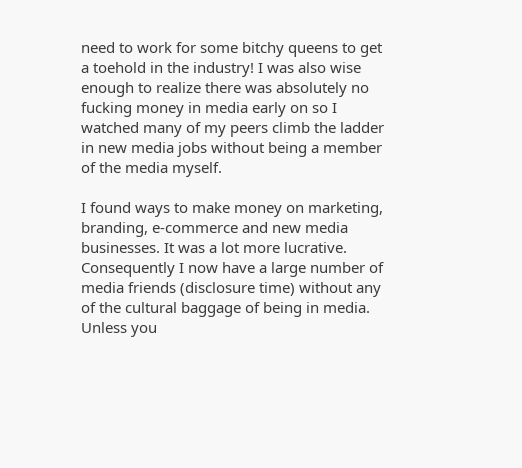need to work for some bitchy queens to get a toehold in the industry! I was also wise enough to realize there was absolutely no fucking money in media early on so I watched many of my peers climb the ladder in new media jobs without being a member of the media myself.

I found ways to make money on marketing, branding, e-commerce and new media businesses. It was a lot more lucrative. Consequently I now have a large number of media friends (disclosure time) without any of the cultural baggage of being in media. Unless you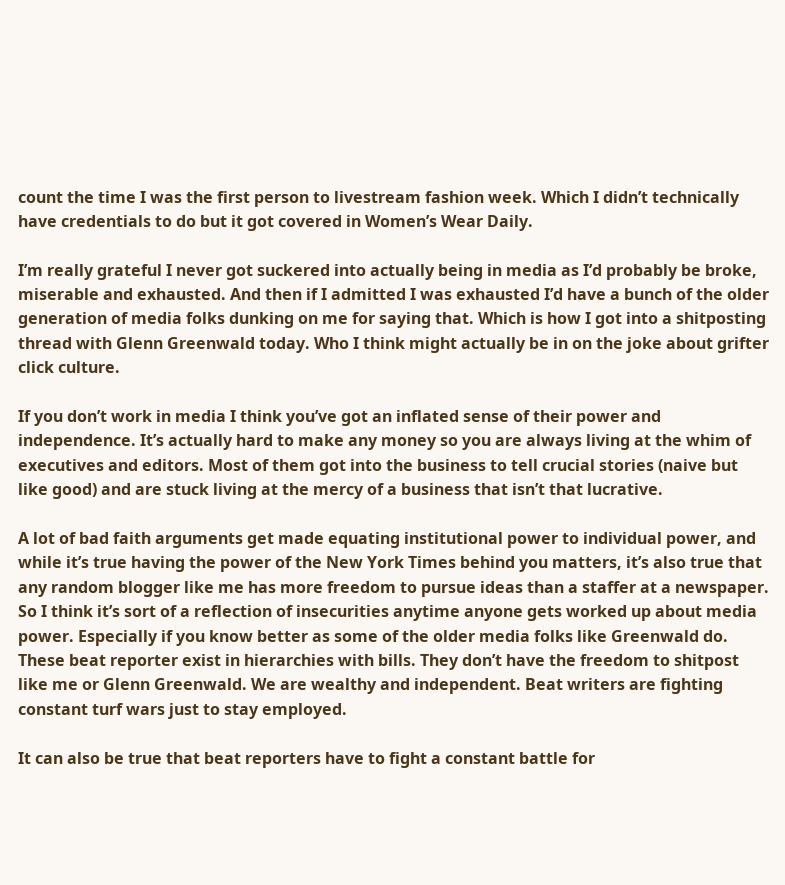count the time I was the first person to livestream fashion week. Which I didn’t technically have credentials to do but it got covered in Women’s Wear Daily.

I’m really grateful I never got suckered into actually being in media as I’d probably be broke, miserable and exhausted. And then if I admitted I was exhausted I’d have a bunch of the older generation of media folks dunking on me for saying that. Which is how I got into a shitposting thread with Glenn Greenwald today. Who I think might actually be in on the joke about grifter click culture.

If you don’t work in media I think you’ve got an inflated sense of their power and independence. It’s actually hard to make any money so you are always living at the whim of executives and editors. Most of them got into the business to tell crucial stories (naive but like good) and are stuck living at the mercy of a business that isn’t that lucrative.

A lot of bad faith arguments get made equating institutional power to individual power, and while it’s true having the power of the New York Times behind you matters, it’s also true that any random blogger like me has more freedom to pursue ideas than a staffer at a newspaper. So I think it’s sort of a reflection of insecurities anytime anyone gets worked up about media power. Especially if you know better as some of the older media folks like Greenwald do. These beat reporter exist in hierarchies with bills. They don’t have the freedom to shitpost like me or Glenn Greenwald. We are wealthy and independent. Beat writers are fighting constant turf wars just to stay employed.

It can also be true that beat reporters have to fight a constant battle for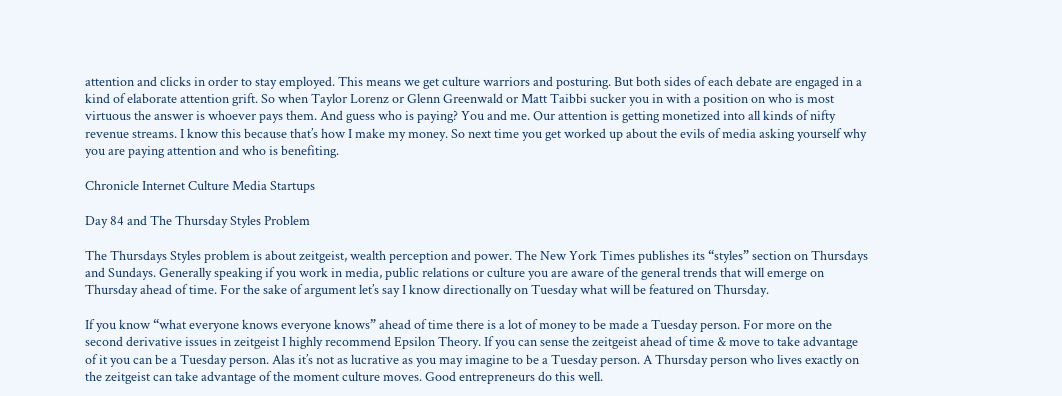attention and clicks in order to stay employed. This means we get culture warriors and posturing. But both sides of each debate are engaged in a kind of elaborate attention grift. So when Taylor Lorenz or Glenn Greenwald or Matt Taibbi sucker you in with a position on who is most virtuous the answer is whoever pays them. And guess who is paying? You and me. Our attention is getting monetized into all kinds of nifty revenue streams. I know this because that’s how I make my money. So next time you get worked up about the evils of media asking yourself why you are paying attention and who is benefiting.

Chronicle Internet Culture Media Startups

Day 84 and The Thursday Styles Problem

The Thursdays Styles problem is about zeitgeist, wealth perception and power. The New York Times publishes its “styles” section on Thursdays and Sundays. Generally speaking if you work in media, public relations or culture you are aware of the general trends that will emerge on Thursday ahead of time. For the sake of argument let’s say I know directionally on Tuesday what will be featured on Thursday.

If you know “what everyone knows everyone knows” ahead of time there is a lot of money to be made a Tuesday person. For more on the second derivative issues in zeitgeist I highly recommend Epsilon Theory. If you can sense the zeitgeist ahead of time & move to take advantage of it you can be a Tuesday person. Alas it’s not as lucrative as you may imagine to be a Tuesday person. A Thursday person who lives exactly on the zeitgeist can take advantage of the moment culture moves. Good entrepreneurs do this well.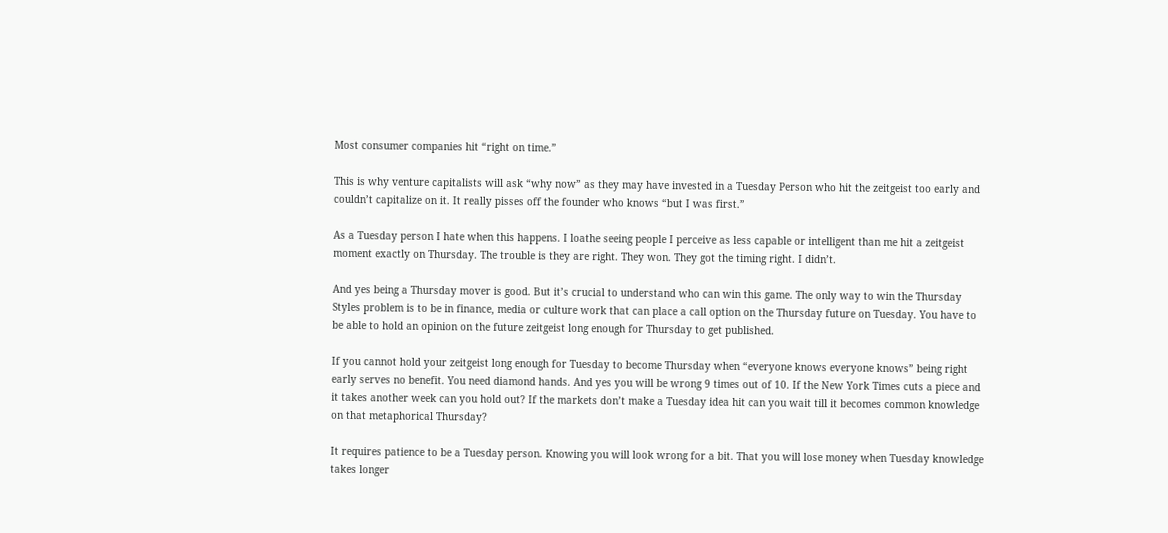Most consumer companies hit “right on time.”

This is why venture capitalists will ask “why now” as they may have invested in a Tuesday Person who hit the zeitgeist too early and couldn’t capitalize on it. It really pisses off the founder who knows “but I was first.”

As a Tuesday person I hate when this happens. I loathe seeing people I perceive as less capable or intelligent than me hit a zeitgeist moment exactly on Thursday. The trouble is they are right. They won. They got the timing right. I didn’t.

And yes being a Thursday mover is good. But it’s crucial to understand who can win this game. The only way to win the Thursday Styles problem is to be in finance, media or culture work that can place a call option on the Thursday future on Tuesday. You have to be able to hold an opinion on the future zeitgeist long enough for Thursday to get published.

If you cannot hold your zeitgeist long enough for Tuesday to become Thursday when “everyone knows everyone knows” being right early serves no benefit. You need diamond hands. And yes you will be wrong 9 times out of 10. If the New York Times cuts a piece and it takes another week can you hold out? If the markets don’t make a Tuesday idea hit can you wait till it becomes common knowledge on that metaphorical Thursday?

It requires patience to be a Tuesday person. Knowing you will look wrong for a bit. That you will lose money when Tuesday knowledge takes longer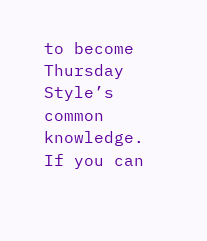to become Thursday Style’s common knowledge. If you can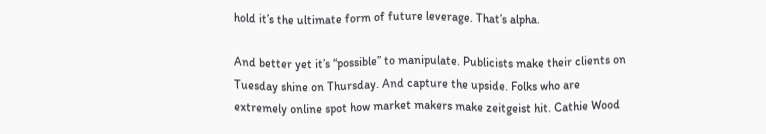hold it’s the ultimate form of future leverage. That’s alpha.

And better yet it’s “possible” to manipulate. Publicists make their clients on Tuesday shine on Thursday. And capture the upside. Folks who are extremely online spot how market makers make zeitgeist hit. Cathie Wood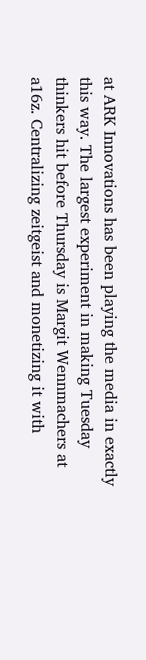at ARK Innovations has been playing the media in exactly this way. The largest experiment in making Tuesday thinkers hit before Thursday is Margit Wennmachers at a16z. Centralizing zeitgeist and monetizing it with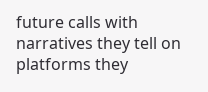future calls with narratives they tell on platforms they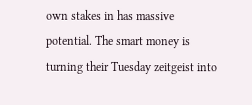own stakes in has massive potential. The smart money is turning their Tuesday zeitgeist into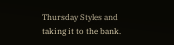Thursday Styles and taking it to the bank.